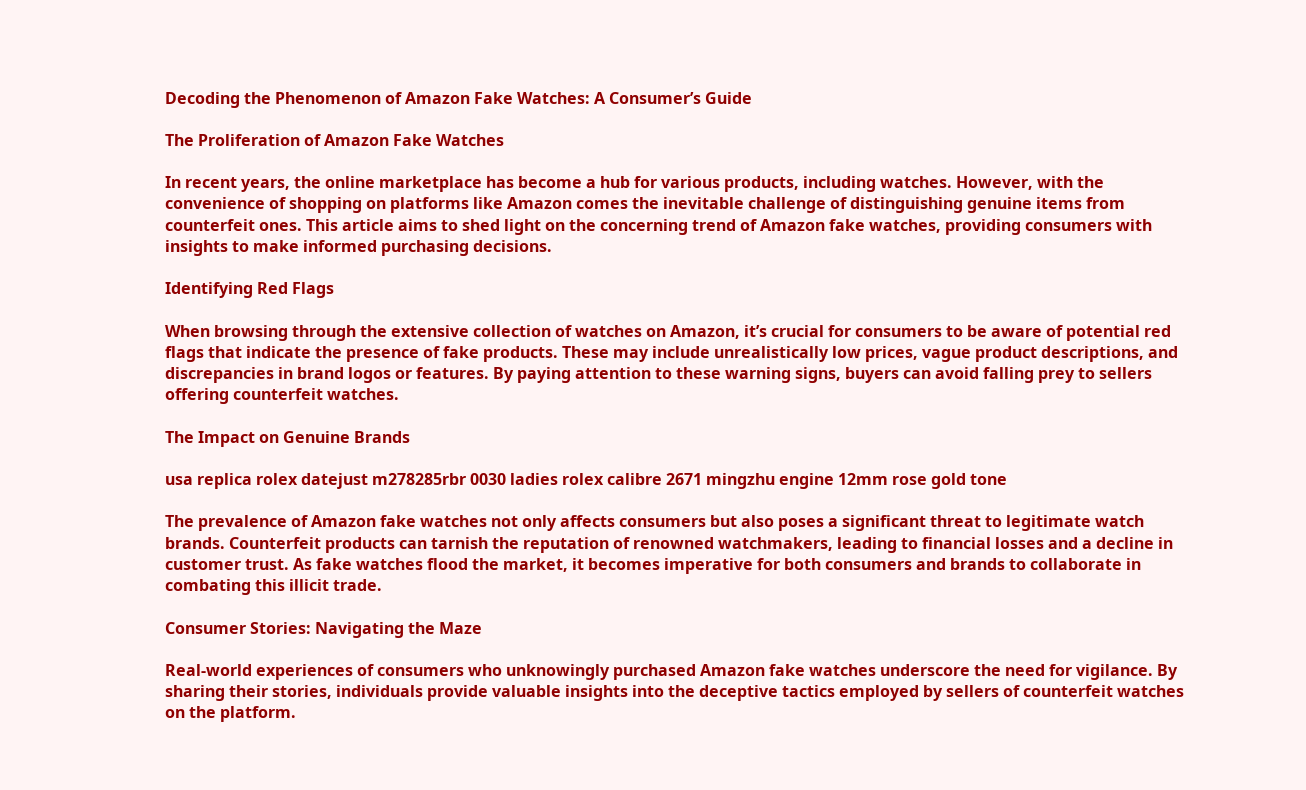Decoding the Phenomenon of Amazon Fake Watches: A Consumer’s Guide

The Proliferation of Amazon Fake Watches

In recent years, the online marketplace has become a hub for various products, including watches. However, with the convenience of shopping on platforms like Amazon comes the inevitable challenge of distinguishing genuine items from counterfeit ones. This article aims to shed light on the concerning trend of Amazon fake watches, providing consumers with insights to make informed purchasing decisions.

Identifying Red Flags

When browsing through the extensive collection of watches on Amazon, it’s crucial for consumers to be aware of potential red flags that indicate the presence of fake products. These may include unrealistically low prices, vague product descriptions, and discrepancies in brand logos or features. By paying attention to these warning signs, buyers can avoid falling prey to sellers offering counterfeit watches.

The Impact on Genuine Brands

usa replica rolex datejust m278285rbr 0030 ladies rolex calibre 2671 mingzhu engine 12mm rose gold tone

The prevalence of Amazon fake watches not only affects consumers but also poses a significant threat to legitimate watch brands. Counterfeit products can tarnish the reputation of renowned watchmakers, leading to financial losses and a decline in customer trust. As fake watches flood the market, it becomes imperative for both consumers and brands to collaborate in combating this illicit trade.

Consumer Stories: Navigating the Maze

Real-world experiences of consumers who unknowingly purchased Amazon fake watches underscore the need for vigilance. By sharing their stories, individuals provide valuable insights into the deceptive tactics employed by sellers of counterfeit watches on the platform.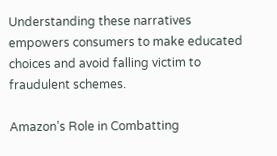Understanding these narratives empowers consumers to make educated choices and avoid falling victim to fraudulent schemes.

Amazon’s Role in Combatting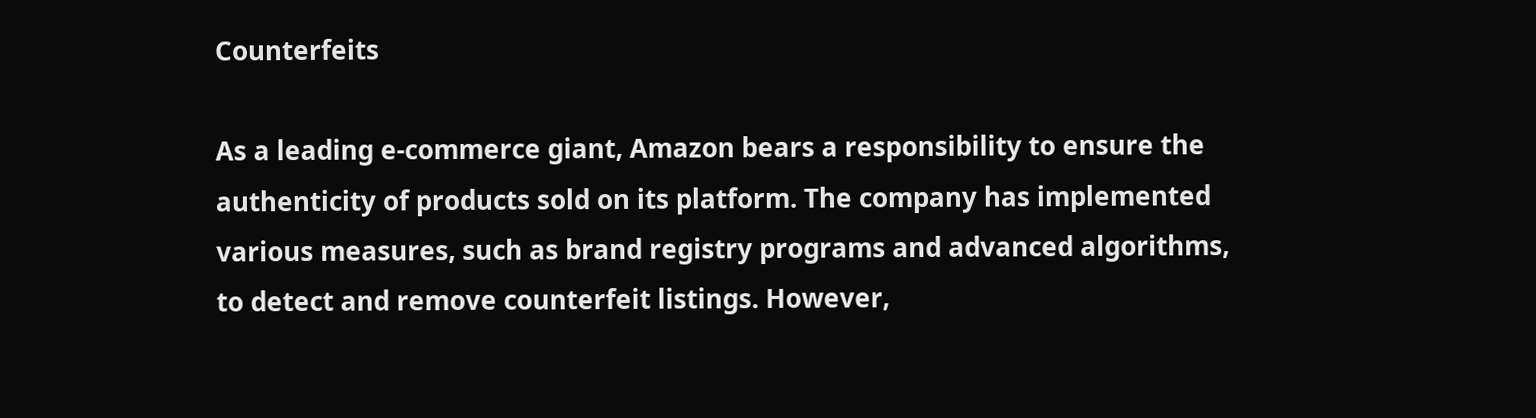Counterfeits

As a leading e-commerce giant, Amazon bears a responsibility to ensure the authenticity of products sold on its platform. The company has implemented various measures, such as brand registry programs and advanced algorithms, to detect and remove counterfeit listings. However,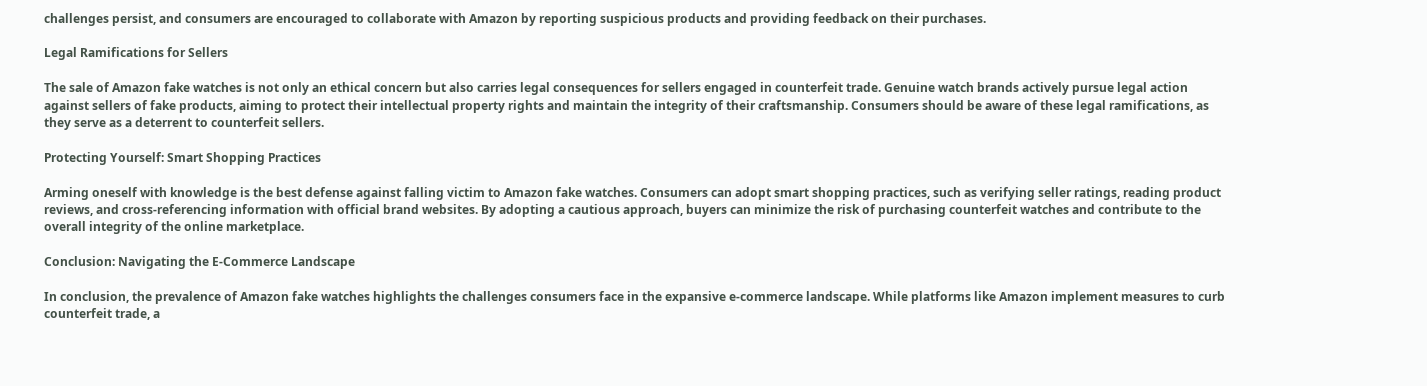challenges persist, and consumers are encouraged to collaborate with Amazon by reporting suspicious products and providing feedback on their purchases.

Legal Ramifications for Sellers

The sale of Amazon fake watches is not only an ethical concern but also carries legal consequences for sellers engaged in counterfeit trade. Genuine watch brands actively pursue legal action against sellers of fake products, aiming to protect their intellectual property rights and maintain the integrity of their craftsmanship. Consumers should be aware of these legal ramifications, as they serve as a deterrent to counterfeit sellers.

Protecting Yourself: Smart Shopping Practices

Arming oneself with knowledge is the best defense against falling victim to Amazon fake watches. Consumers can adopt smart shopping practices, such as verifying seller ratings, reading product reviews, and cross-referencing information with official brand websites. By adopting a cautious approach, buyers can minimize the risk of purchasing counterfeit watches and contribute to the overall integrity of the online marketplace.

Conclusion: Navigating the E-Commerce Landscape

In conclusion, the prevalence of Amazon fake watches highlights the challenges consumers face in the expansive e-commerce landscape. While platforms like Amazon implement measures to curb counterfeit trade, a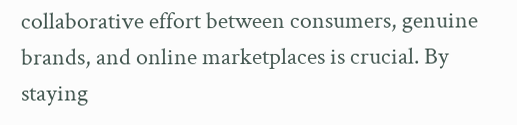collaborative effort between consumers, genuine brands, and online marketplaces is crucial. By staying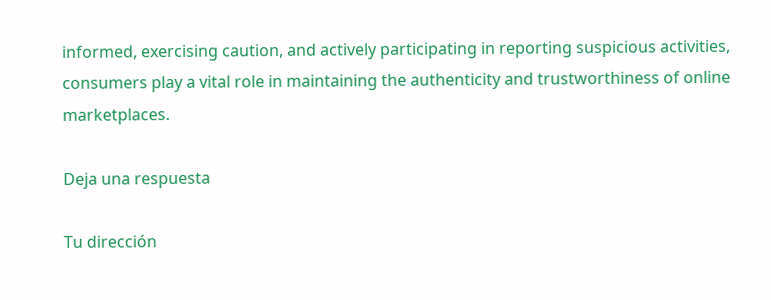informed, exercising caution, and actively participating in reporting suspicious activities, consumers play a vital role in maintaining the authenticity and trustworthiness of online marketplaces.

Deja una respuesta

Tu dirección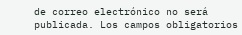de correo electrónico no será publicada. Los campos obligatorios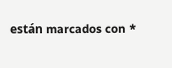están marcados con *